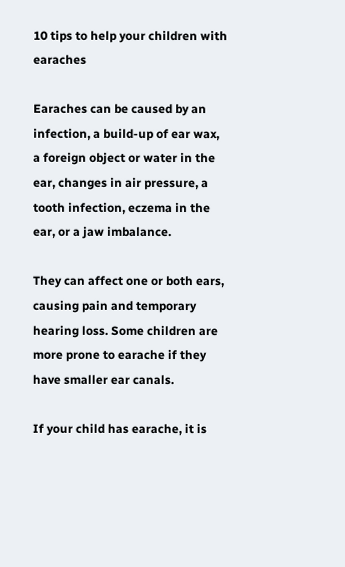10 tips to help your children with earaches

Earaches can be caused by an infection, a build-up of ear wax, a foreign object or water in the ear, changes in air pressure, a tooth infection, eczema in the ear, or a jaw imbalance.

They can affect one or both ears, causing pain and temporary hearing loss. Some children are more prone to earache if they have smaller ear canals.

If your child has earache, it is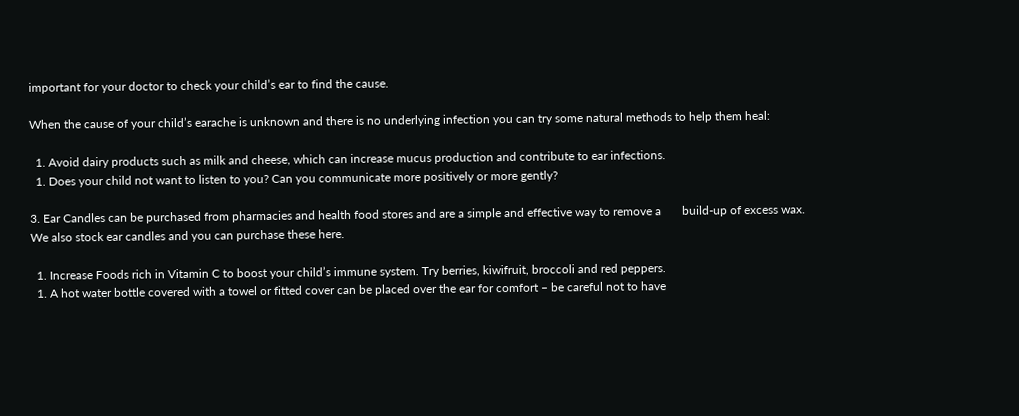important for your doctor to check your child’s ear to find the cause.

When the cause of your child’s earache is unknown and there is no underlying infection you can try some natural methods to help them heal:

  1. Avoid dairy products such as milk and cheese, which can increase mucus production and contribute to ear infections.
  1. Does your child not want to listen to you? Can you communicate more positively or more gently?

3. Ear Candles can be purchased from pharmacies and health food stores and are a simple and effective way to remove a       build-up of excess wax.  We also stock ear candles and you can purchase these here.

  1. Increase Foods rich in Vitamin C to boost your child’s immune system. Try berries, kiwifruit, broccoli and red peppers.
  1. A hot water bottle covered with a towel or fitted cover can be placed over the ear for comfort – be careful not to have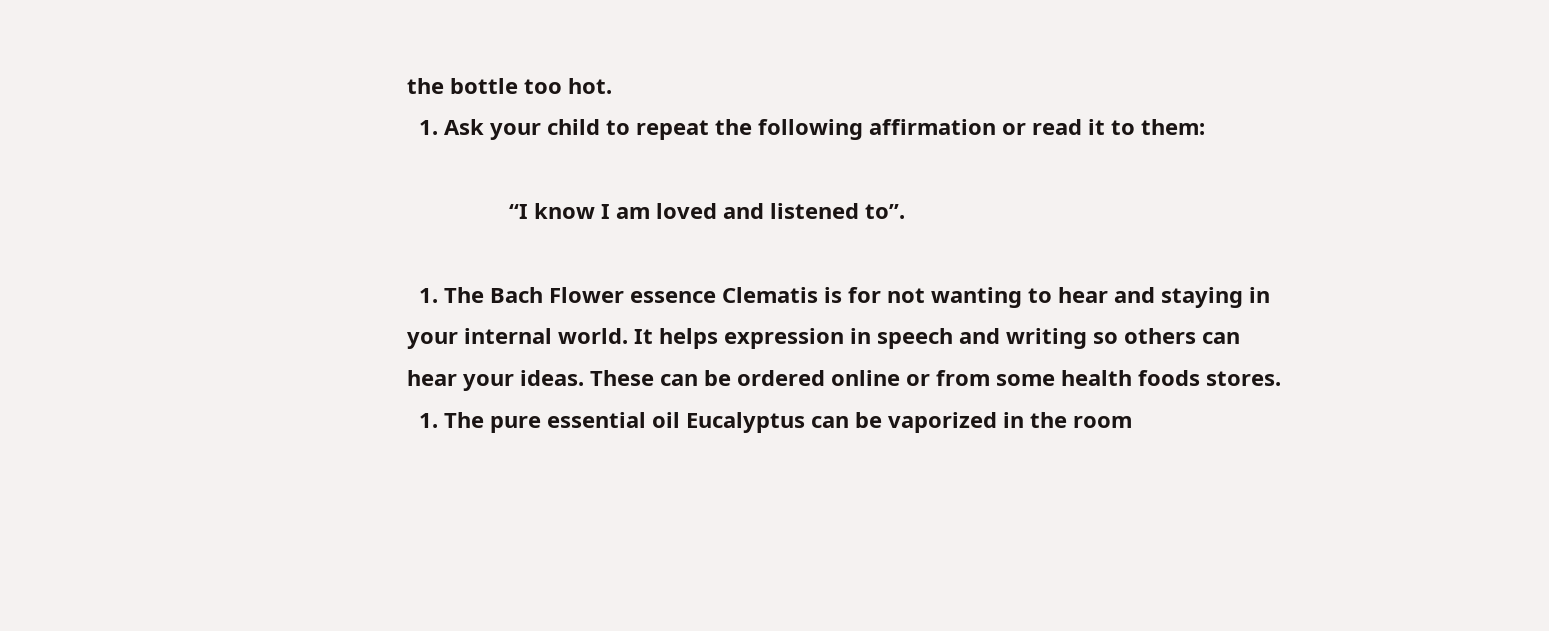the bottle too hot.
  1. Ask your child to repeat the following affirmation or read it to them:

                 “I know I am loved and listened to”.

  1. The Bach Flower essence Clematis is for not wanting to hear and staying in your internal world. It helps expression in speech and writing so others can hear your ideas. These can be ordered online or from some health foods stores.
  1. The pure essential oil Eucalyptus can be vaporized in the room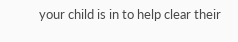your child is in to help clear their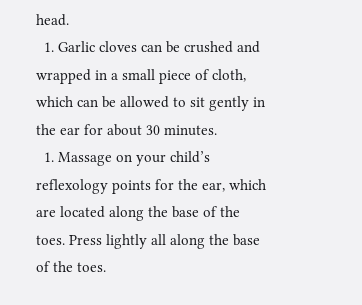head.
  1. Garlic cloves can be crushed and wrapped in a small piece of cloth, which can be allowed to sit gently in the ear for about 30 minutes.
  1. Massage on your child’s reflexology points for the ear, which are located along the base of the toes. Press lightly all along the base of the toes.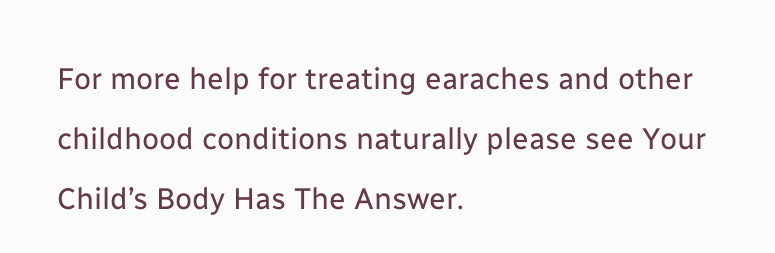For more help for treating earaches and other childhood conditions naturally please see Your Child’s Body Has The Answer.